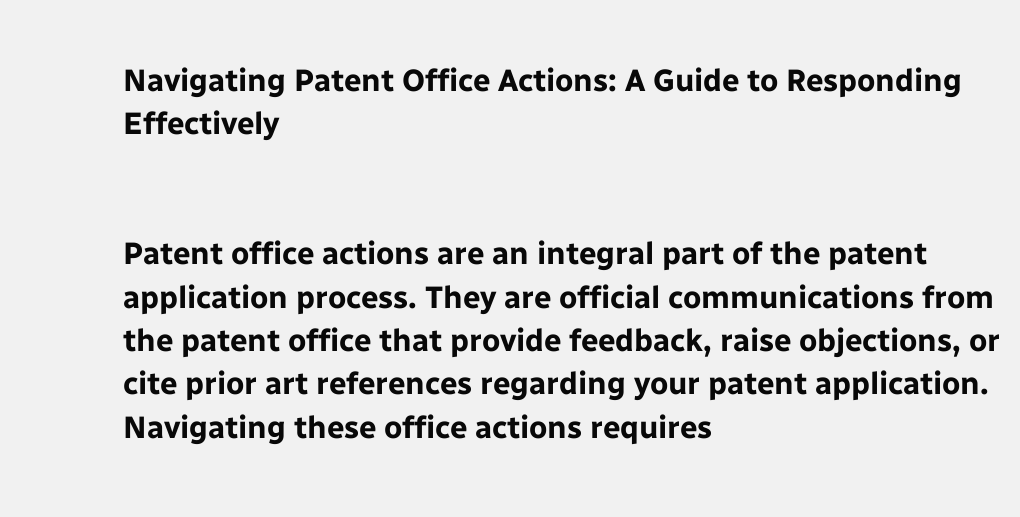Navigating Patent Office Actions: A Guide to Responding Effectively


Patent office actions are an integral part of the patent application process. They are official communications from the patent office that provide feedback, raise objections, or cite prior art references regarding your patent application. Navigating these office actions requires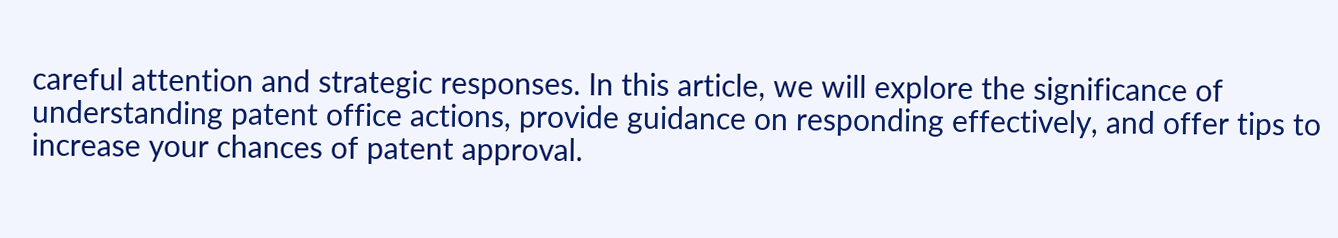careful attention and strategic responses. In this article, we will explore the significance of understanding patent office actions, provide guidance on responding effectively, and offer tips to increase your chances of patent approval.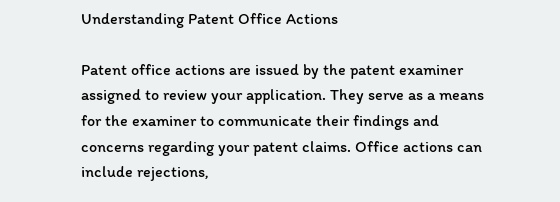Understanding Patent Office Actions

Patent office actions are issued by the patent examiner assigned to review your application. They serve as a means for the examiner to communicate their findings and concerns regarding your patent claims. Office actions can include rejections,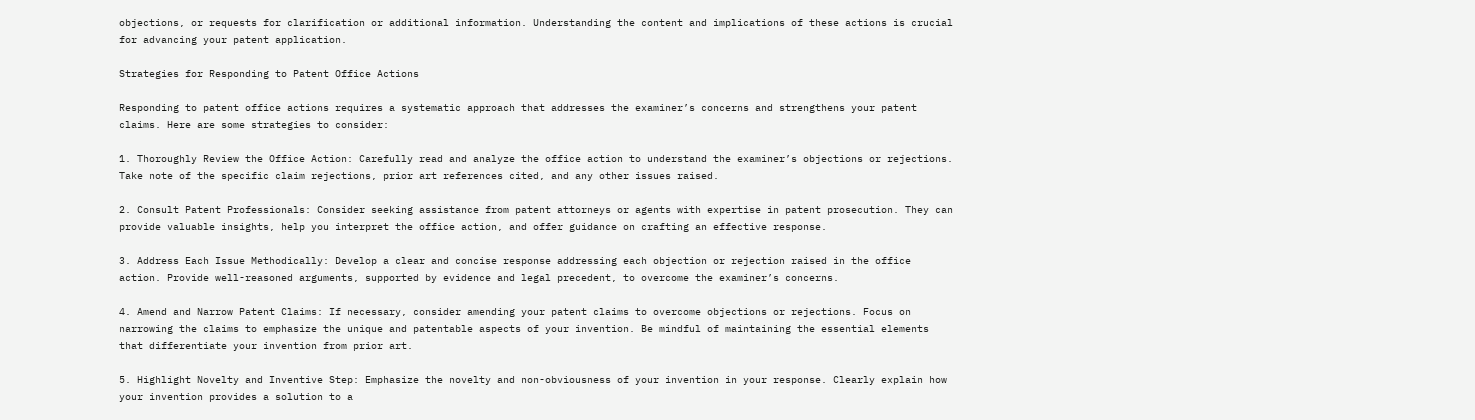objections, or requests for clarification or additional information. Understanding the content and implications of these actions is crucial for advancing your patent application.

Strategies for Responding to Patent Office Actions

Responding to patent office actions requires a systematic approach that addresses the examiner’s concerns and strengthens your patent claims. Here are some strategies to consider:

1. Thoroughly Review the Office Action: Carefully read and analyze the office action to understand the examiner’s objections or rejections. Take note of the specific claim rejections, prior art references cited, and any other issues raised.

2. Consult Patent Professionals: Consider seeking assistance from patent attorneys or agents with expertise in patent prosecution. They can provide valuable insights, help you interpret the office action, and offer guidance on crafting an effective response.

3. Address Each Issue Methodically: Develop a clear and concise response addressing each objection or rejection raised in the office action. Provide well-reasoned arguments, supported by evidence and legal precedent, to overcome the examiner’s concerns.

4. Amend and Narrow Patent Claims: If necessary, consider amending your patent claims to overcome objections or rejections. Focus on narrowing the claims to emphasize the unique and patentable aspects of your invention. Be mindful of maintaining the essential elements that differentiate your invention from prior art.

5. Highlight Novelty and Inventive Step: Emphasize the novelty and non-obviousness of your invention in your response. Clearly explain how your invention provides a solution to a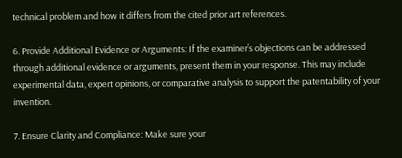technical problem and how it differs from the cited prior art references.

6. Provide Additional Evidence or Arguments: If the examiner’s objections can be addressed through additional evidence or arguments, present them in your response. This may include experimental data, expert opinions, or comparative analysis to support the patentability of your invention.

7. Ensure Clarity and Compliance: Make sure your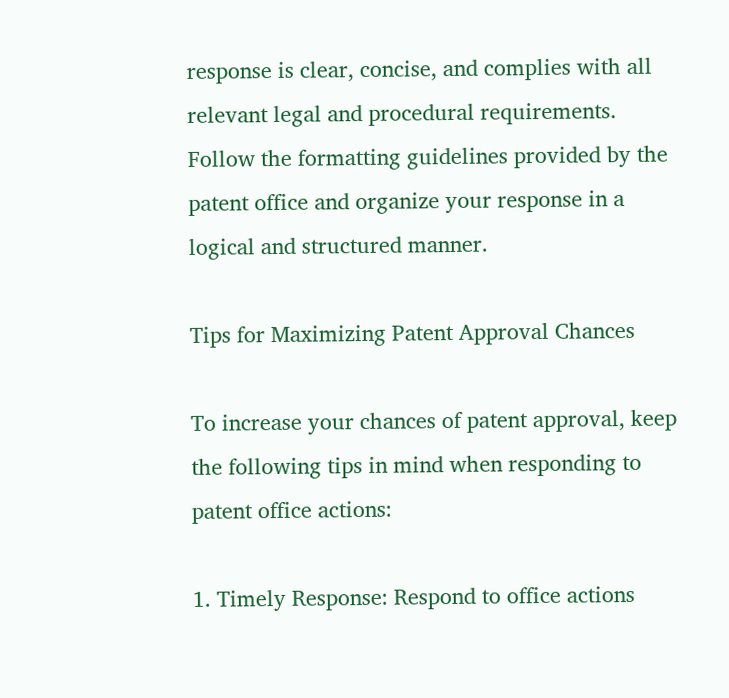response is clear, concise, and complies with all relevant legal and procedural requirements. Follow the formatting guidelines provided by the patent office and organize your response in a logical and structured manner.

Tips for Maximizing Patent Approval Chances

To increase your chances of patent approval, keep the following tips in mind when responding to patent office actions:

1. Timely Response: Respond to office actions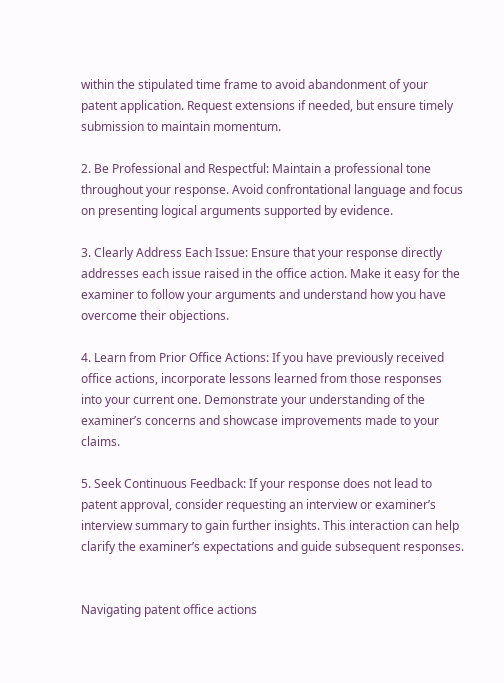within the stipulated time frame to avoid abandonment of your patent application. Request extensions if needed, but ensure timely submission to maintain momentum.

2. Be Professional and Respectful: Maintain a professional tone throughout your response. Avoid confrontational language and focus on presenting logical arguments supported by evidence.

3. Clearly Address Each Issue: Ensure that your response directly addresses each issue raised in the office action. Make it easy for the examiner to follow your arguments and understand how you have overcome their objections.

4. Learn from Prior Office Actions: If you have previously received office actions, incorporate lessons learned from those responses into your current one. Demonstrate your understanding of the examiner’s concerns and showcase improvements made to your claims.

5. Seek Continuous Feedback: If your response does not lead to patent approval, consider requesting an interview or examiner’s interview summary to gain further insights. This interaction can help clarify the examiner’s expectations and guide subsequent responses.


Navigating patent office actions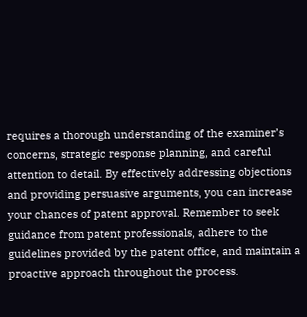requires a thorough understanding of the examiner’s concerns, strategic response planning, and careful attention to detail. By effectively addressing objections and providing persuasive arguments, you can increase your chances of patent approval. Remember to seek guidance from patent professionals, adhere to the guidelines provided by the patent office, and maintain a proactive approach throughout the process.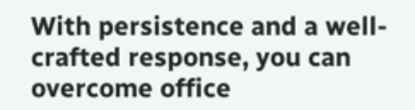With persistence and a well-crafted response, you can overcome office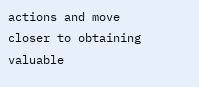actions and move closer to obtaining valuable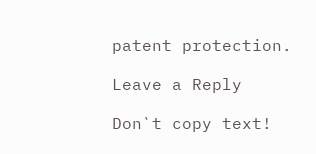patent protection.

Leave a Reply

Don`t copy text!